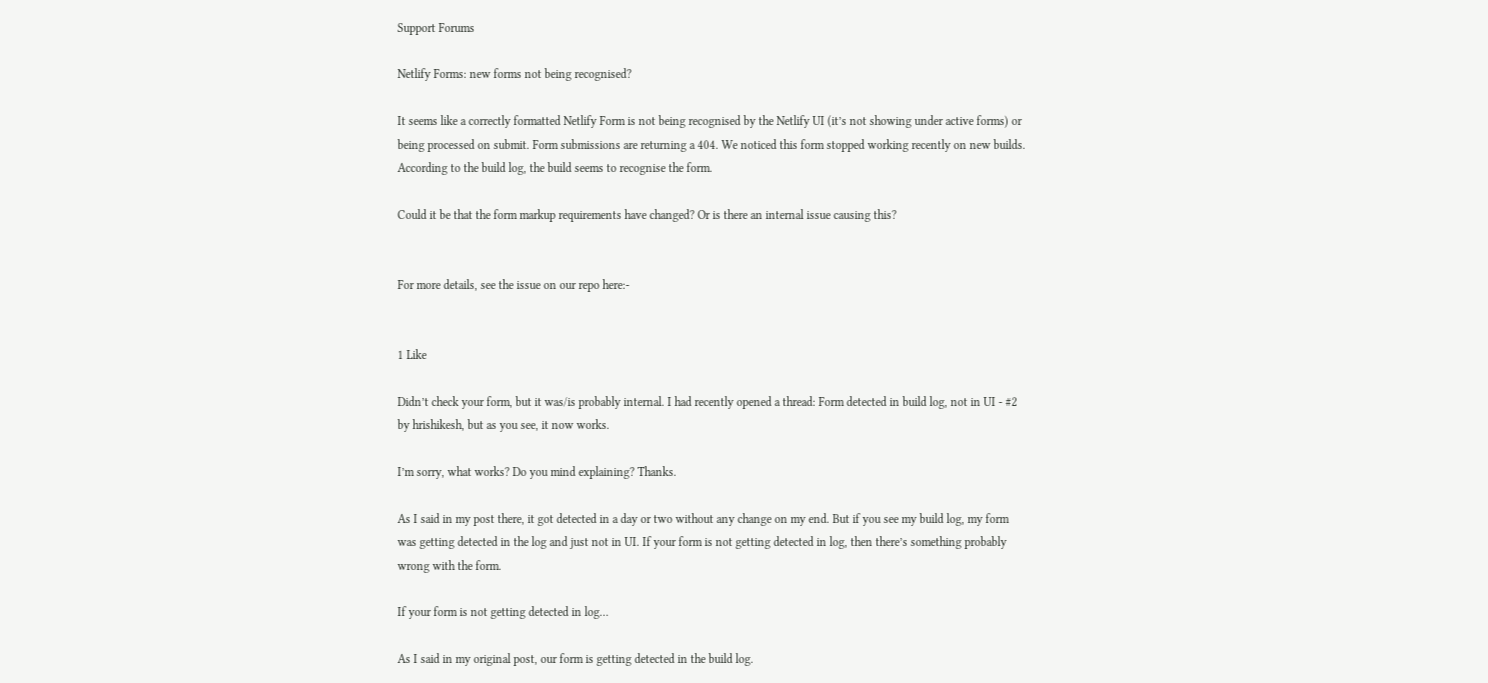Support Forums

Netlify Forms: new forms not being recognised?

It seems like a correctly formatted Netlify Form is not being recognised by the Netlify UI (it’s not showing under active forms) or being processed on submit. Form submissions are returning a 404. We noticed this form stopped working recently on new builds. According to the build log, the build seems to recognise the form.

Could it be that the form markup requirements have changed? Or is there an internal issue causing this?


For more details, see the issue on our repo here:-


1 Like

Didn’t check your form, but it was/is probably internal. I had recently opened a thread: Form detected in build log, not in UI - #2 by hrishikesh, but as you see, it now works.

I’m sorry, what works? Do you mind explaining? Thanks.

As I said in my post there, it got detected in a day or two without any change on my end. But if you see my build log, my form was getting detected in the log and just not in UI. If your form is not getting detected in log, then there’s something probably wrong with the form.

If your form is not getting detected in log…

As I said in my original post, our form is getting detected in the build log.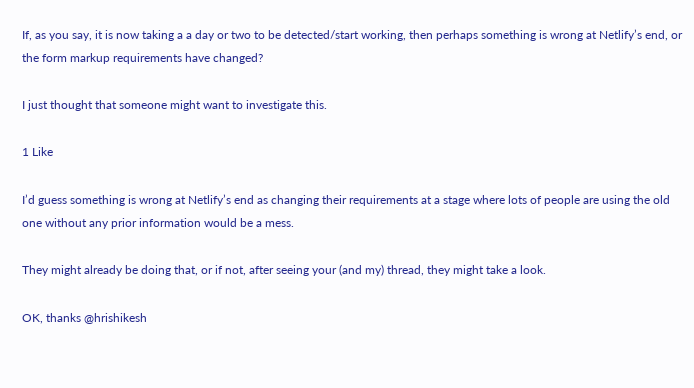If, as you say, it is now taking a a day or two to be detected/start working, then perhaps something is wrong at Netlify’s end, or the form markup requirements have changed?

I just thought that someone might want to investigate this.

1 Like

I’d guess something is wrong at Netlify’s end as changing their requirements at a stage where lots of people are using the old one without any prior information would be a mess.

They might already be doing that, or if not, after seeing your (and my) thread, they might take a look.

OK, thanks @hrishikesh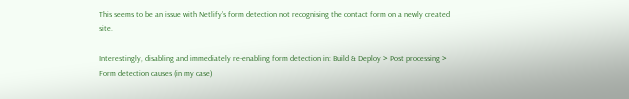This seems to be an issue with Netlify’s form detection not recognising the contact form on a newly created site.

Interestingly, disabling and immediately re-enabling form detection in: Build & Deploy > Post processing > Form detection causes (in my case)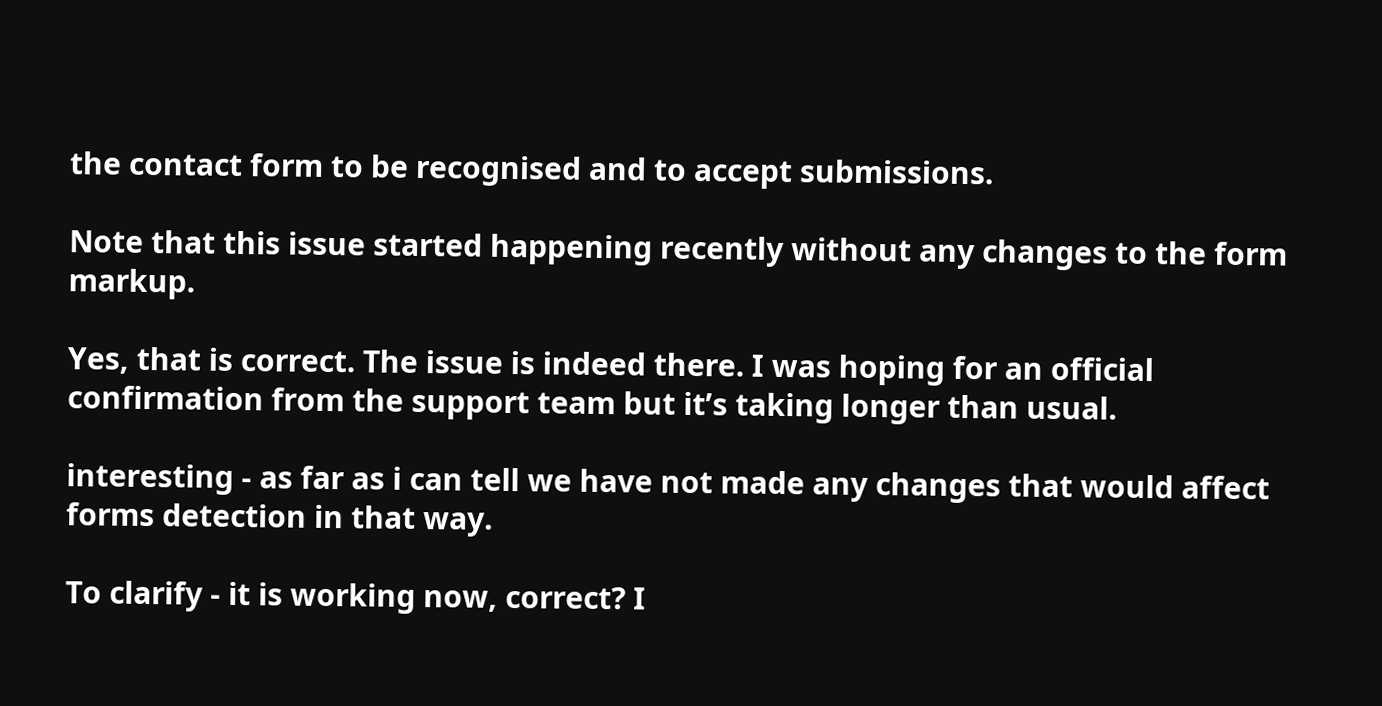the contact form to be recognised and to accept submissions.

Note that this issue started happening recently without any changes to the form markup.

Yes, that is correct. The issue is indeed there. I was hoping for an official confirmation from the support team but it’s taking longer than usual.

interesting - as far as i can tell we have not made any changes that would affect forms detection in that way.

To clarify - it is working now, correct? I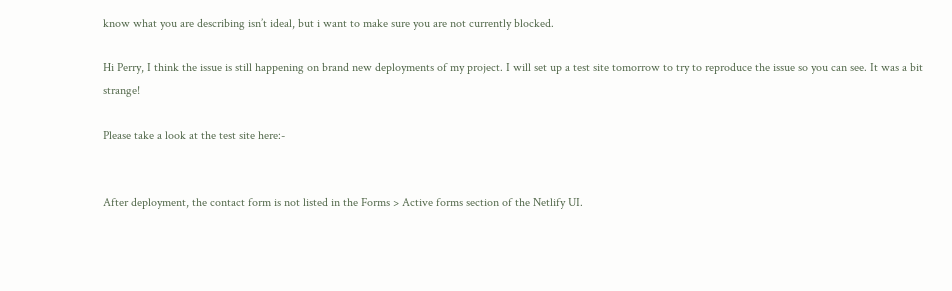know what you are describing isn’t ideal, but i want to make sure you are not currently blocked.

Hi Perry, I think the issue is still happening on brand new deployments of my project. I will set up a test site tomorrow to try to reproduce the issue so you can see. It was a bit strange!

Please take a look at the test site here:-


After deployment, the contact form is not listed in the Forms > Active forms section of the Netlify UI.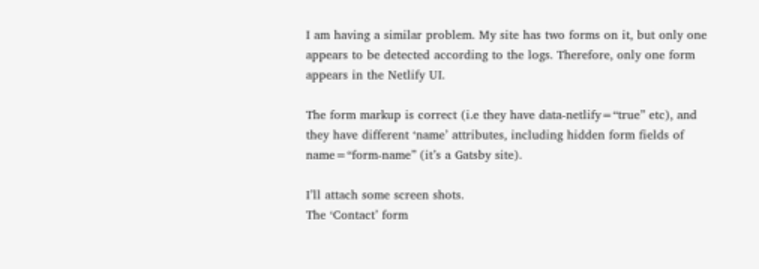I am having a similar problem. My site has two forms on it, but only one appears to be detected according to the logs. Therefore, only one form appears in the Netlify UI.

The form markup is correct (i.e they have data-netlify=“true” etc), and they have different ‘name’ attributes, including hidden form fields of name=“form-name” (it’s a Gatsby site).

I’ll attach some screen shots.
The ‘Contact’ form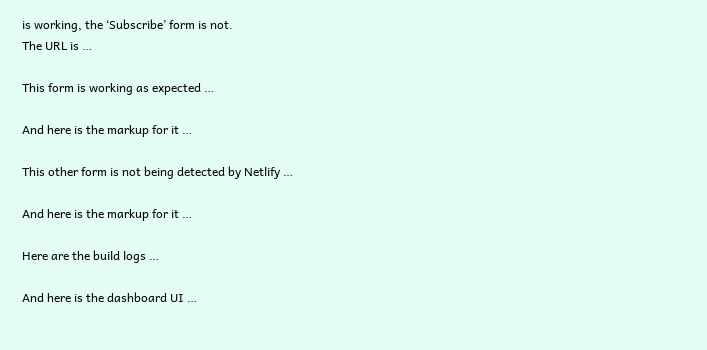is working, the ‘Subscribe’ form is not.
The URL is …

This form is working as expected …

And here is the markup for it …

This other form is not being detected by Netlify …

And here is the markup for it …

Here are the build logs …

And here is the dashboard UI …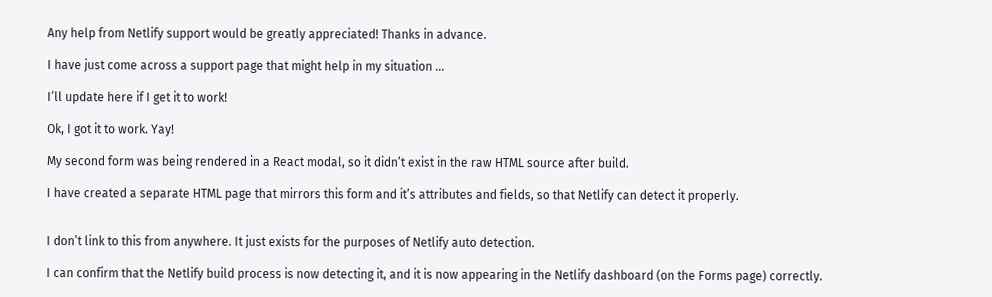Any help from Netlify support would be greatly appreciated! Thanks in advance.

I have just come across a support page that might help in my situation …

I’ll update here if I get it to work!

Ok, I got it to work. Yay!

My second form was being rendered in a React modal, so it didn’t exist in the raw HTML source after build.

I have created a separate HTML page that mirrors this form and it’s attributes and fields, so that Netlify can detect it properly.


I don’t link to this from anywhere. It just exists for the purposes of Netlify auto detection.

I can confirm that the Netlify build process is now detecting it, and it is now appearing in the Netlify dashboard (on the Forms page) correctly.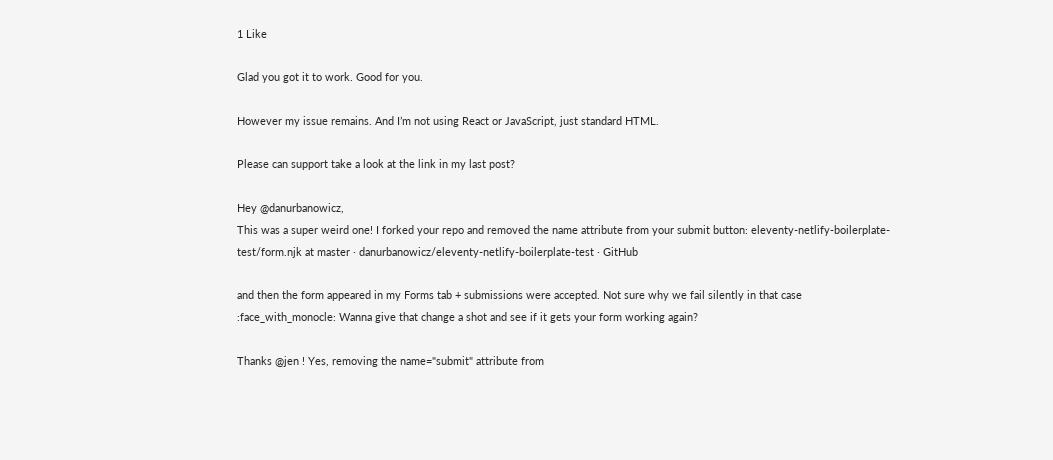1 Like

Glad you got it to work. Good for you.

However my issue remains. And I’m not using React or JavaScript, just standard HTML.

Please can support take a look at the link in my last post?

Hey @danurbanowicz,
This was a super weird one! I forked your repo and removed the name attribute from your submit button: eleventy-netlify-boilerplate-test/form.njk at master · danurbanowicz/eleventy-netlify-boilerplate-test · GitHub

and then the form appeared in my Forms tab + submissions were accepted. Not sure why we fail silently in that case :face_with_monocle: Wanna give that change a shot and see if it gets your form working again?

Thanks @jen ! Yes, removing the name="submit" attribute from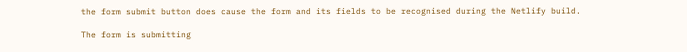the form submit button does cause the form and its fields to be recognised during the Netlify build.

The form is submitting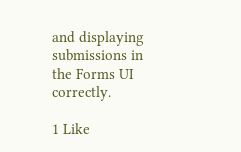and displaying submissions in the Forms UI correctly.

1 Like